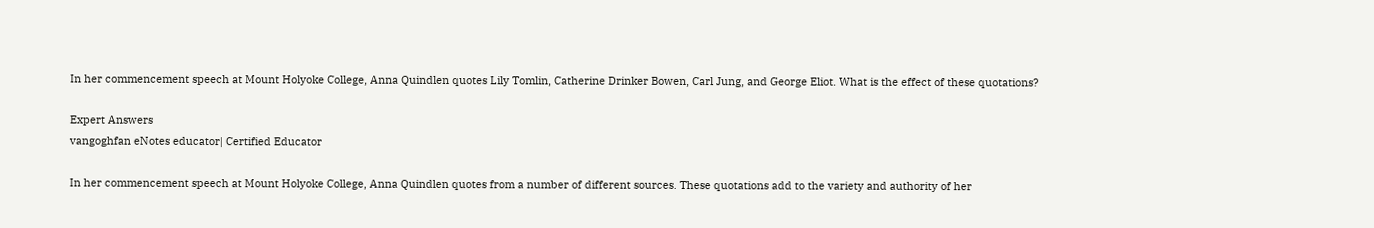In her commencement speech at Mount Holyoke College, Anna Quindlen quotes Lily Tomlin, Catherine Drinker Bowen, Carl Jung, and George Eliot. What is the effect of these quotations?

Expert Answers
vangoghfan eNotes educator| Certified Educator

In her commencement speech at Mount Holyoke College, Anna Quindlen quotes from a number of different sources. These quotations add to the variety and authority of her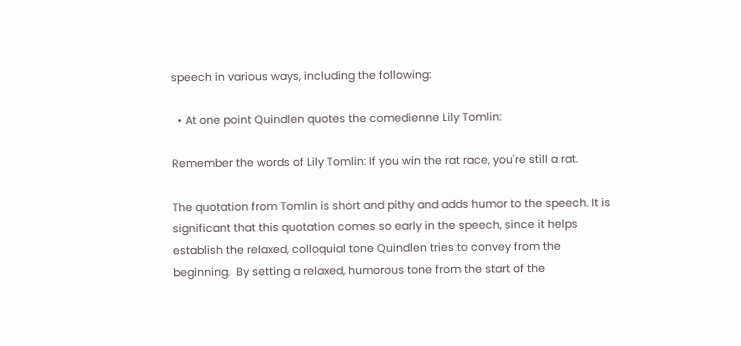speech in various ways, including the following:

  • At one point Quindlen quotes the comedienne Lily Tomlin:

Remember the words of Lily Tomlin: If you win the rat race, you're still a rat.

The quotation from Tomlin is short and pithy and adds humor to the speech. It is significant that this quotation comes so early in the speech, since it helps establish the relaxed, colloquial tone Quindlen tries to convey from the beginning.  By setting a relaxed, humorous tone from the start of the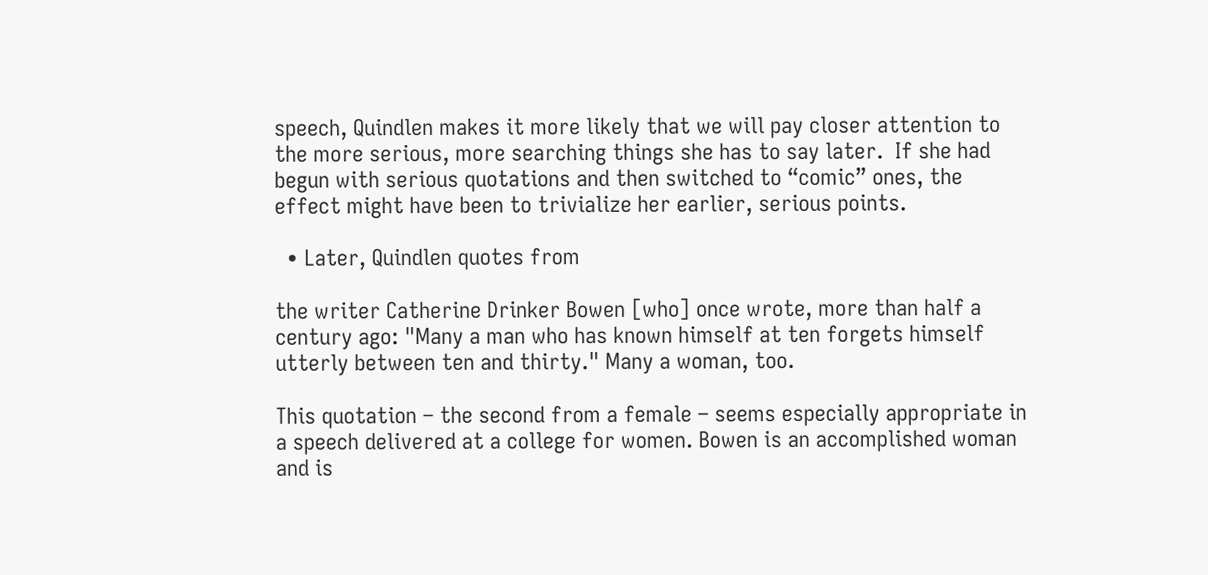speech, Quindlen makes it more likely that we will pay closer attention to the more serious, more searching things she has to say later.  If she had begun with serious quotations and then switched to “comic” ones, the effect might have been to trivialize her earlier, serious points.

  • Later, Quindlen quotes from

the writer Catherine Drinker Bowen [who] once wrote, more than half a century ago: "Many a man who has known himself at ten forgets himself utterly between ten and thirty." Many a woman, too.

This quotation – the second from a female – seems especially appropriate in a speech delivered at a college for women. Bowen is an accomplished woman and is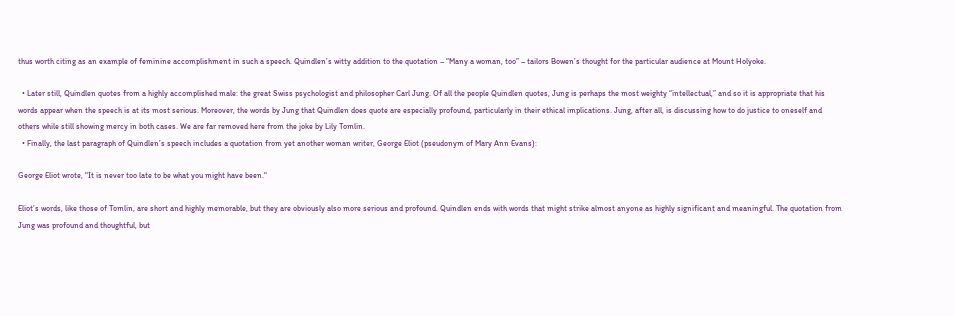thus worth citing as an example of feminine accomplishment in such a speech. Quindlen’s witty addition to the quotation – “Many a woman, too” – tailors Bowen’s thought for the particular audience at Mount Holyoke.

  • Later still, Quindlen quotes from a highly accomplished male: the great Swiss psychologist and philosopher Carl Jung. Of all the people Quindlen quotes, Jung is perhaps the most weighty “intellectual,” and so it is appropriate that his words appear when the speech is at its most serious. Moreover, the words by Jung that Quindlen does quote are especially profound, particularly in their ethical implications. Jung, after all, is discussing how to do justice to oneself and others while still showing mercy in both cases. We are far removed here from the joke by Lily Tomlin.
  • Finally, the last paragraph of Quindlen’s speech includes a quotation from yet another woman writer, George Eliot (pseudonym of Mary Ann Evans):

George Eliot wrote, "It is never too late to be what you might have been."

Eliot’s words, like those of Tomlin, are short and highly memorable, but they are obviously also more serious and profound. Quindlen ends with words that might strike almost anyone as highly significant and meaningful. The quotation from Jung was profound and thoughtful, but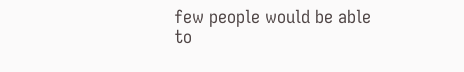few people would be able to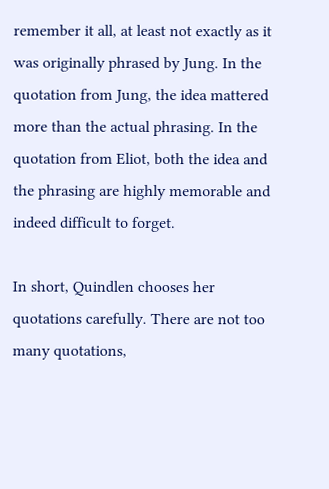remember it all, at least not exactly as it was originally phrased by Jung. In the quotation from Jung, the idea mattered more than the actual phrasing. In the quotation from Eliot, both the idea and the phrasing are highly memorable and indeed difficult to forget.

In short, Quindlen chooses her quotations carefully. There are not too many quotations,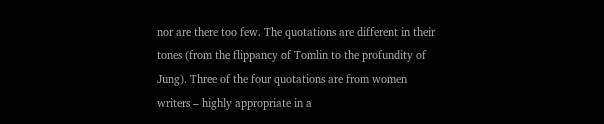nor are there too few. The quotations are different in their tones (from the flippancy of Tomlin to the profundity of Jung). Three of the four quotations are from women writers – highly appropriate in a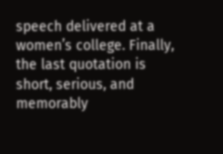speech delivered at a women’s college. Finally, the last quotation is short, serious, and memorably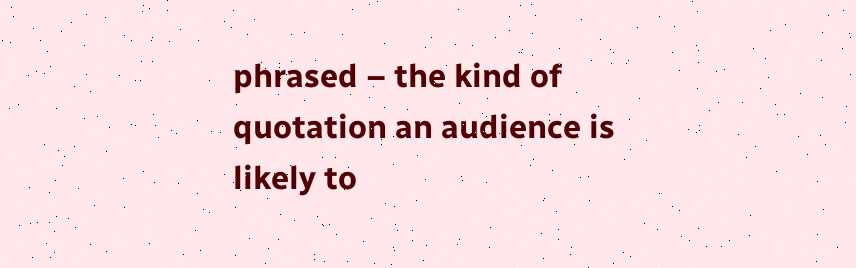phrased – the kind of quotation an audience is likely to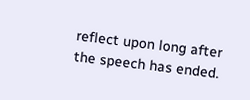reflect upon long after the speech has ended.